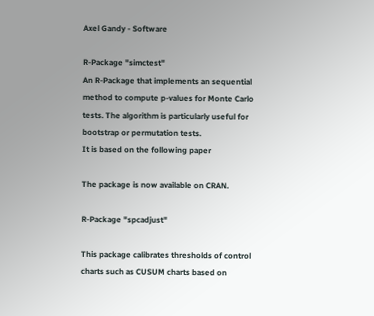Axel Gandy - Software

R-Package "simctest"
An R-Package that implements an sequential method to compute p-values for Monte Carlo tests. The algorithm is particularly useful for bootstrap or permutation tests.
It is based on the following paper

The package is now available on CRAN.

R-Package "spcadjust"

This package calibrates thresholds of control charts such as CUSUM charts based on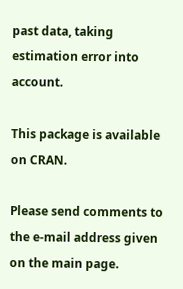past data, taking estimation error into account.

This package is available on CRAN.

Please send comments to the e-mail address given on the main page.